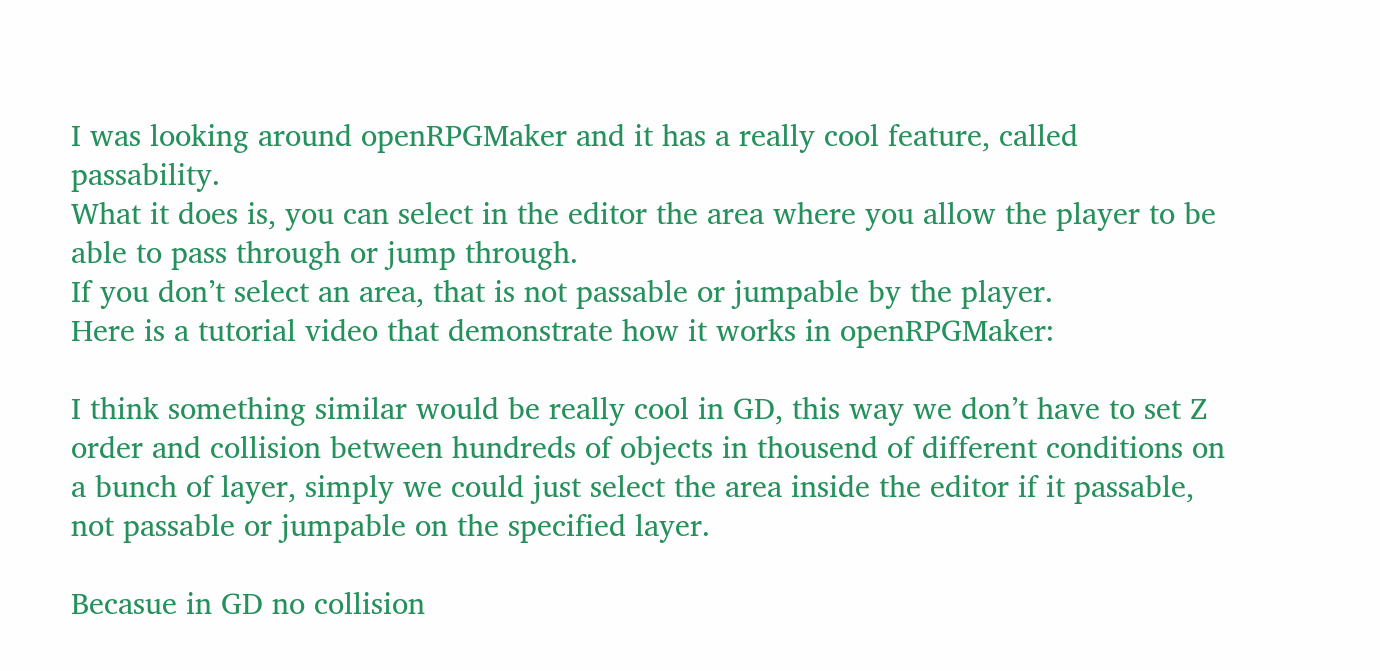I was looking around openRPGMaker and it has a really cool feature, called passability.
What it does is, you can select in the editor the area where you allow the player to be able to pass through or jump through.
If you don’t select an area, that is not passable or jumpable by the player.
Here is a tutorial video that demonstrate how it works in openRPGMaker:

I think something similar would be really cool in GD, this way we don’t have to set Z order and collision between hundreds of objects in thousend of different conditions on a bunch of layer, simply we could just select the area inside the editor if it passable, not passable or jumpable on the specified layer.

Becasue in GD no collision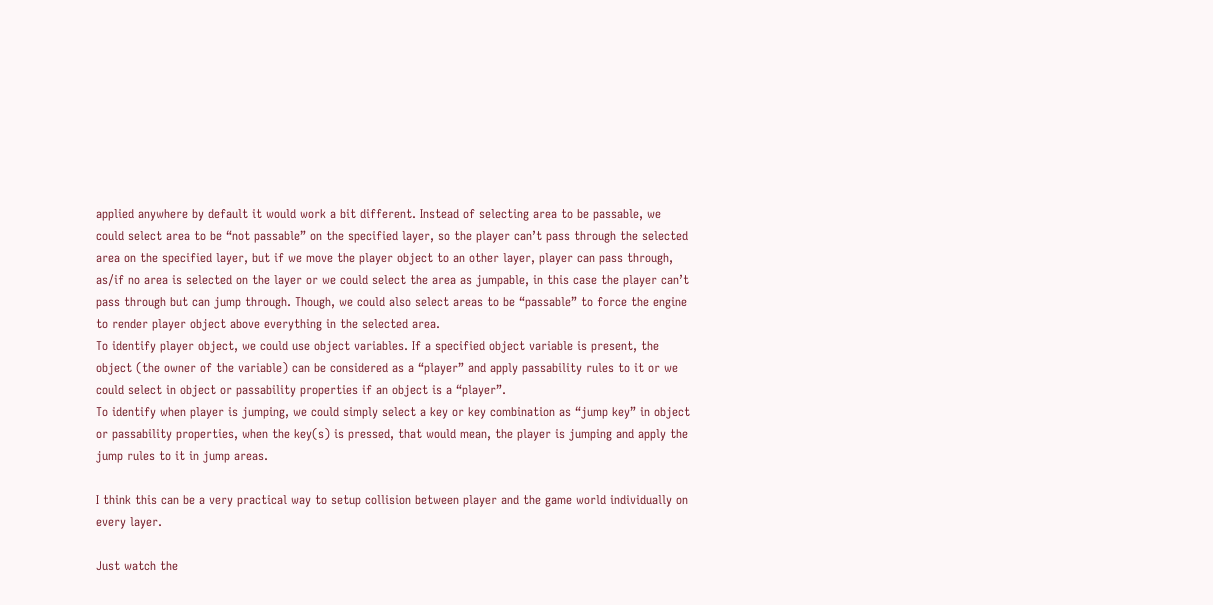applied anywhere by default it would work a bit different. Instead of selecting area to be passable, we could select area to be “not passable” on the specified layer, so the player can’t pass through the selected area on the specified layer, but if we move the player object to an other layer, player can pass through, as/if no area is selected on the layer or we could select the area as jumpable, in this case the player can’t pass through but can jump through. Though, we could also select areas to be “passable” to force the engine to render player object above everything in the selected area.
To identify player object, we could use object variables. If a specified object variable is present, the object (the owner of the variable) can be considered as a “player” and apply passability rules to it or we could select in object or passability properties if an object is a “player”.
To identify when player is jumping, we could simply select a key or key combination as “jump key” in object or passability properties, when the key(s) is pressed, that would mean, the player is jumping and apply the jump rules to it in jump areas.

I think this can be a very practical way to setup collision between player and the game world individually on every layer.

Just watch the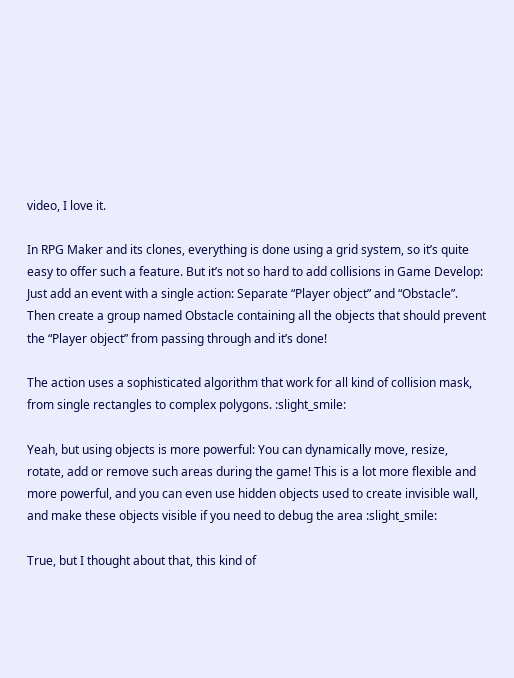video, I love it.

In RPG Maker and its clones, everything is done using a grid system, so it’s quite easy to offer such a feature. But it’s not so hard to add collisions in Game Develop: Just add an event with a single action: Separate “Player object” and “Obstacle”.
Then create a group named Obstacle containing all the objects that should prevent the “Player object” from passing through and it’s done!

The action uses a sophisticated algorithm that work for all kind of collision mask, from single rectangles to complex polygons. :slight_smile:

Yeah, but using objects is more powerful: You can dynamically move, resize, rotate, add or remove such areas during the game! This is a lot more flexible and more powerful, and you can even use hidden objects used to create invisible wall, and make these objects visible if you need to debug the area :slight_smile:

True, but I thought about that, this kind of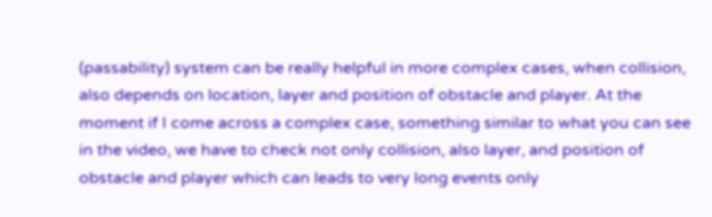(passability) system can be really helpful in more complex cases, when collision, also depends on location, layer and position of obstacle and player. At the moment if I come across a complex case, something similar to what you can see in the video, we have to check not only collision, also layer, and position of obstacle and player which can leads to very long events only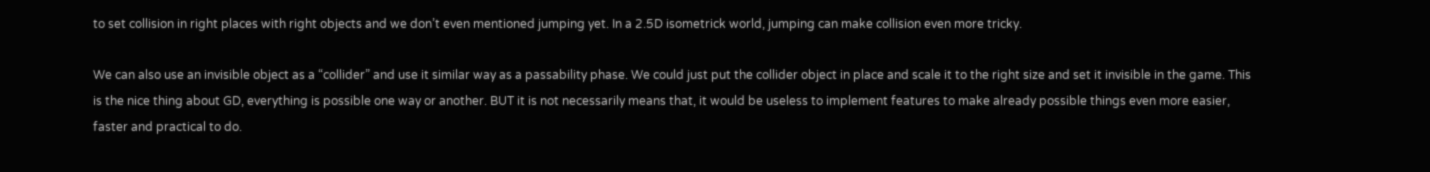to set collision in right places with right objects and we don’t even mentioned jumping yet. In a 2.5D isometrick world, jumping can make collision even more tricky.

We can also use an invisible object as a “collider” and use it similar way as a passability phase. We could just put the collider object in place and scale it to the right size and set it invisible in the game. This is the nice thing about GD, everything is possible one way or another. BUT it is not necessarily means that, it would be useless to implement features to make already possible things even more easier, faster and practical to do.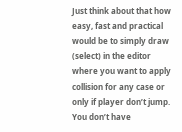Just think about that how easy, fast and practical would be to simply draw (select) in the editor where you want to apply collision for any case or only if player don’t jump. You don’t have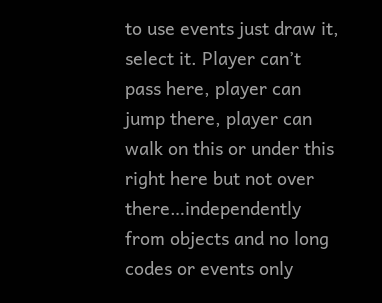to use events just draw it, select it. Player can’t pass here, player can jump there, player can walk on this or under this right here but not over there…independently from objects and no long codes or events only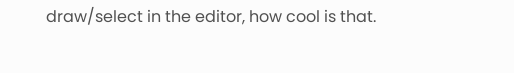draw/select in the editor, how cool is that.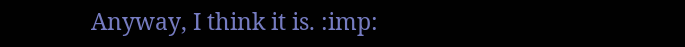Anyway, I think it is. :imp: